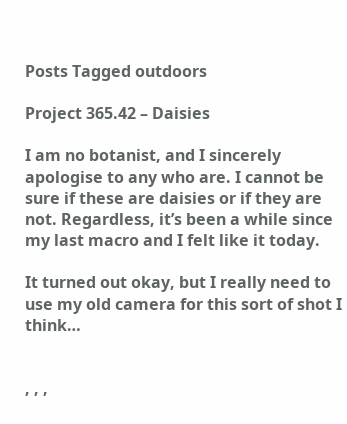Posts Tagged outdoors

Project 365.42 – Daisies

I am no botanist, and I sincerely apologise to any who are. I cannot be sure if these are daisies or if they are not. Regardless, it’s been a while since my last macro and I felt like it today.

It turned out okay, but I really need to use my old camera for this sort of shot I think…


, , ,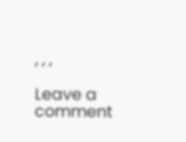, , ,

Leave a comment